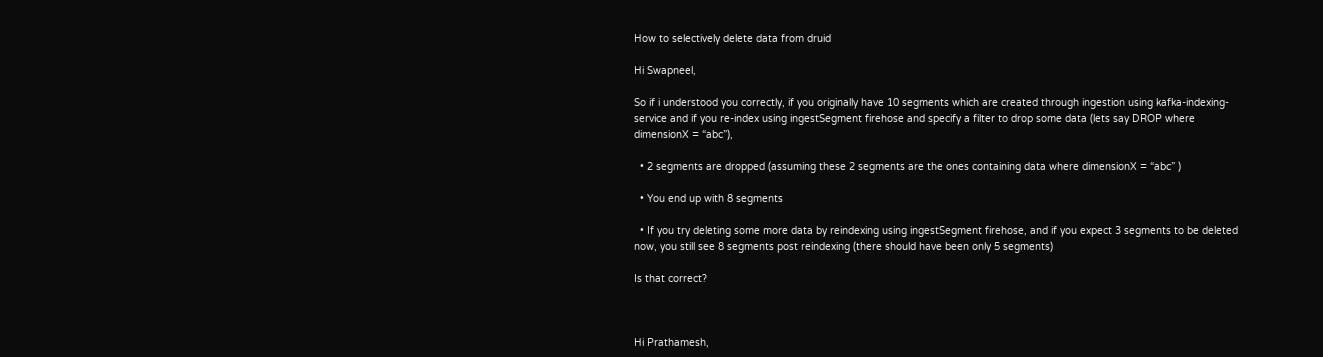How to selectively delete data from druid

Hi Swapneel,

So if i understood you correctly, if you originally have 10 segments which are created through ingestion using kafka-indexing-service and if you re-index using ingestSegment firehose and specify a filter to drop some data (lets say DROP where dimensionX = “abc”),

  • 2 segments are dropped (assuming these 2 segments are the ones containing data where dimensionX = “abc” )

  • You end up with 8 segments

  • If you try deleting some more data by reindexing using ingestSegment firehose, and if you expect 3 segments to be deleted now, you still see 8 segments post reindexing (there should have been only 5 segments)

Is that correct?



Hi Prathamesh,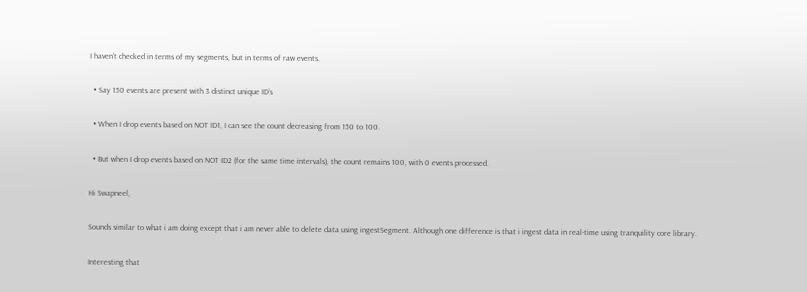I haven’t checked in terms of my segments, but in terms of raw events.

  • Say 150 events are present with 3 distinct unique ID’s

  • When I drop events based on NOT ID1, I can see the count decreasing from 150 to 100.

  • But when I drop events based on NOT ID2 (for the same time intervals), the count remains 100, with 0 events processed.

Hi Swapneel,

Sounds similar to what i am doing except that i am never able to delete data using ingestSegment. Although one difference is that i ingest data in real-time using tranquility core library.

Interesting that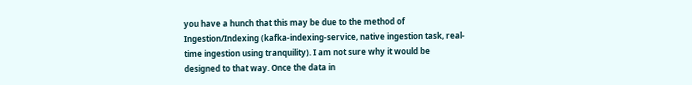you have a hunch that this may be due to the method of Ingestion/Indexing (kafka-indexing-service, native ingestion task, real-time ingestion using tranquility). I am not sure why it would be designed to that way. Once the data in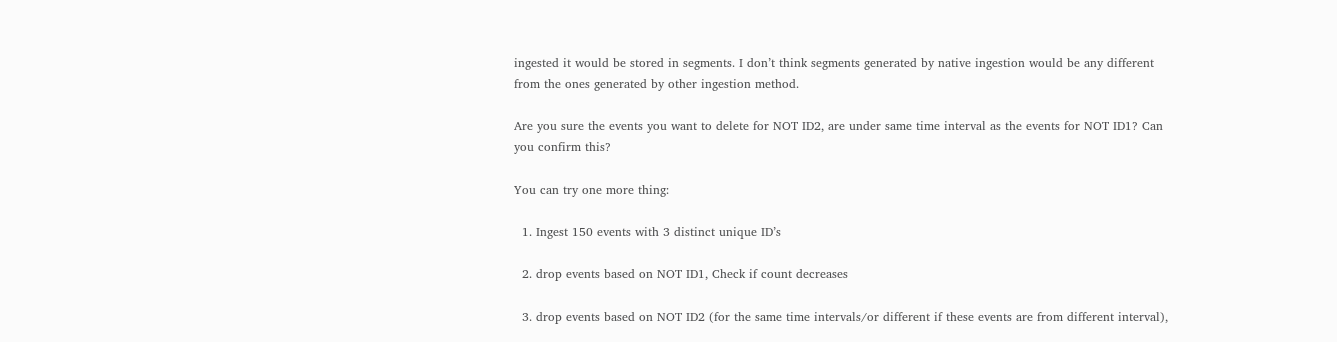ingested it would be stored in segments. I don’t think segments generated by native ingestion would be any different from the ones generated by other ingestion method.

Are you sure the events you want to delete for NOT ID2, are under same time interval as the events for NOT ID1? Can you confirm this?

You can try one more thing:

  1. Ingest 150 events with 3 distinct unique ID’s

  2. drop events based on NOT ID1, Check if count decreases

  3. drop events based on NOT ID2 (for the same time intervals/or different if these events are from different interval),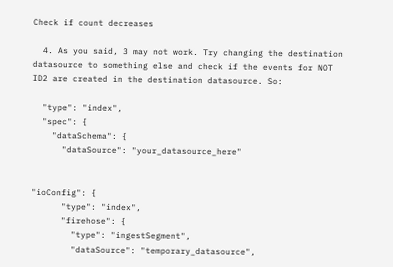Check if count decreases

  4. As you said, 3 may not work. Try changing the destination datasource to something else and check if the events for NOT ID2 are created in the destination datasource. So:

  "type": "index",
  "spec": {
    "dataSchema": {
      "dataSource": "your_datasource_here"


"ioConfig": {
      "type": "index",
      "firehose": {
        "type": "ingestSegment",
        "dataSource": "temporary_datasource",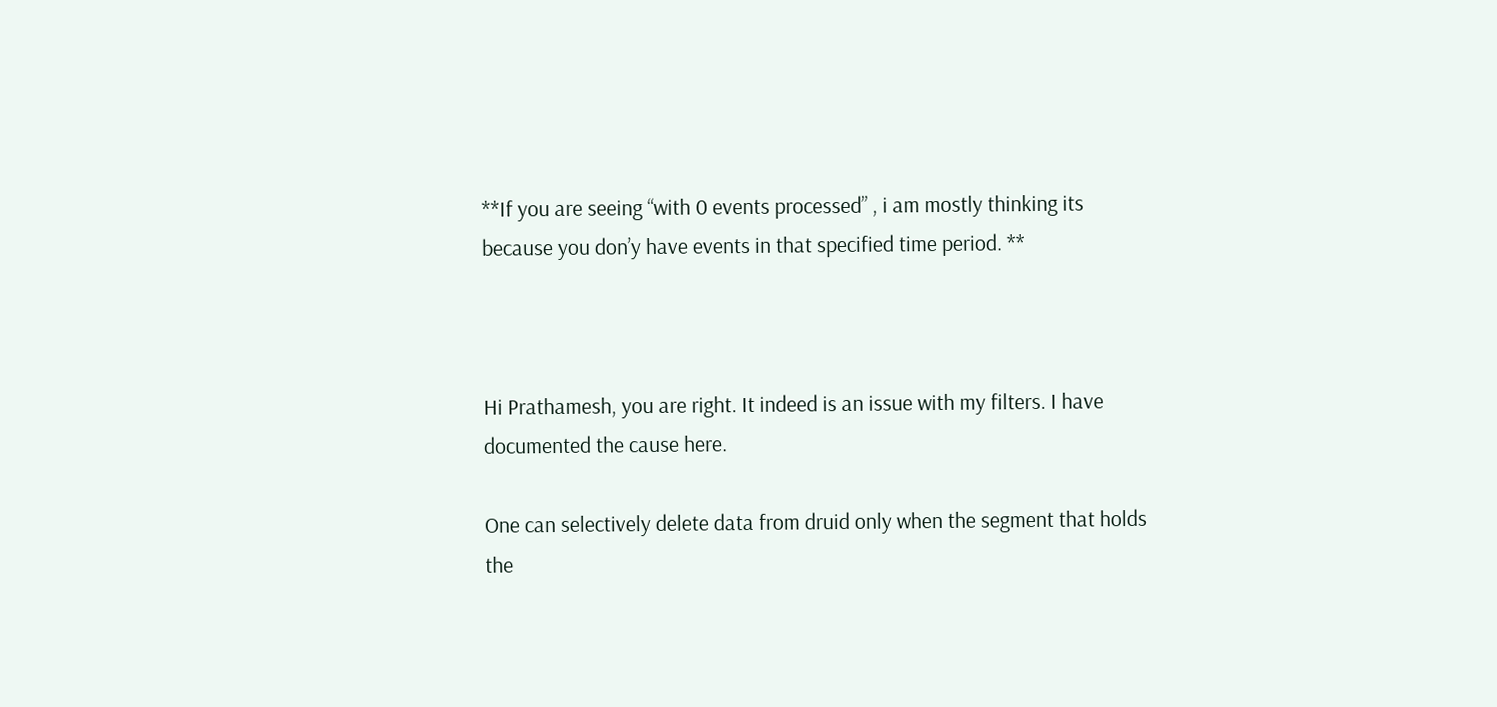**If you are seeing “with 0 events processed” , i am mostly thinking its because you don’y have events in that specified time period. **



Hi Prathamesh, you are right. It indeed is an issue with my filters. I have documented the cause here.

One can selectively delete data from druid only when the segment that holds the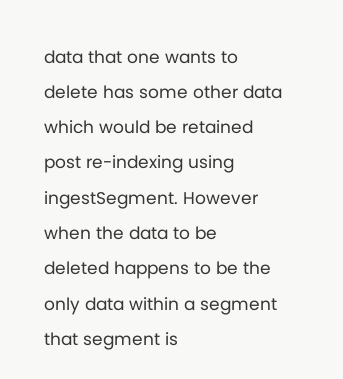data that one wants to delete has some other data which would be retained post re-indexing using ingestSegment. However when the data to be deleted happens to be the only data within a segment that segment is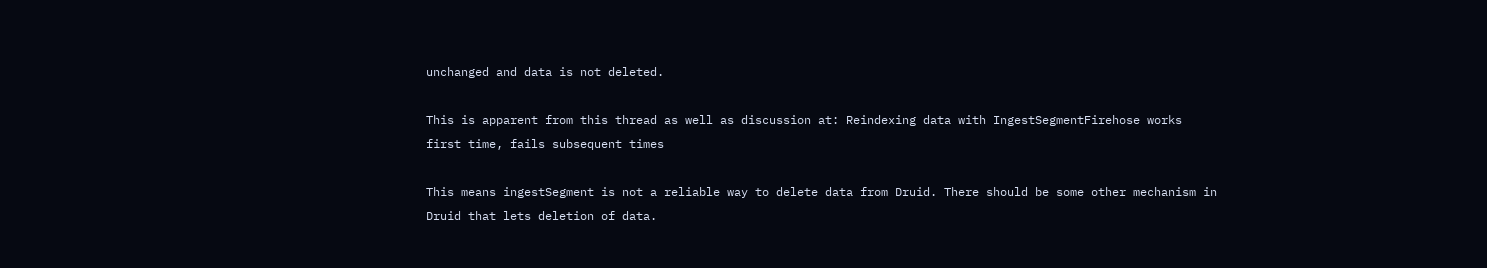unchanged and data is not deleted.

This is apparent from this thread as well as discussion at: Reindexing data with IngestSegmentFirehose works first time, fails subsequent times

This means ingestSegment is not a reliable way to delete data from Druid. There should be some other mechanism in Druid that lets deletion of data.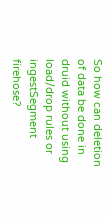So how can deletion of data be done in druid without using load/drop rules or ingestSegment firehose?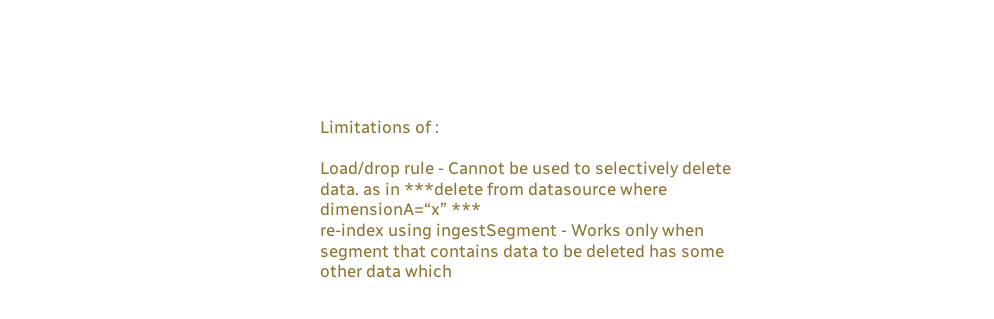Limitations of :

Load/drop rule - Cannot be used to selectively delete data. as in ***delete from datasource where dimensionA=“x” ***
re-index using ingestSegment - Works only when segment that contains data to be deleted has some other data which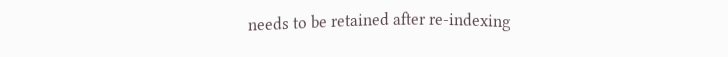needs to be retained after re-indexing